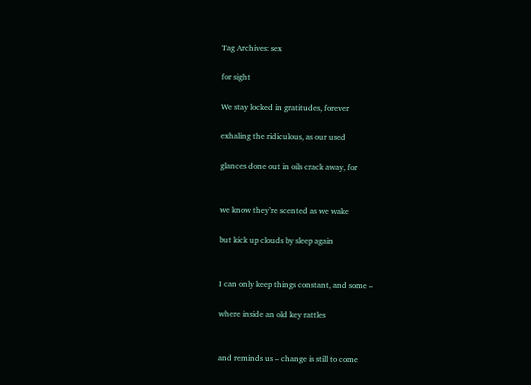Tag Archives: sex

for sight

We stay locked in gratitudes, forever

exhaling the ridiculous, as our used

glances done out in oils crack away, for


we know they’re scented as we wake

but kick up clouds by sleep again


I can only keep things constant, and some –

where inside an old key rattles


and reminds us – change is still to come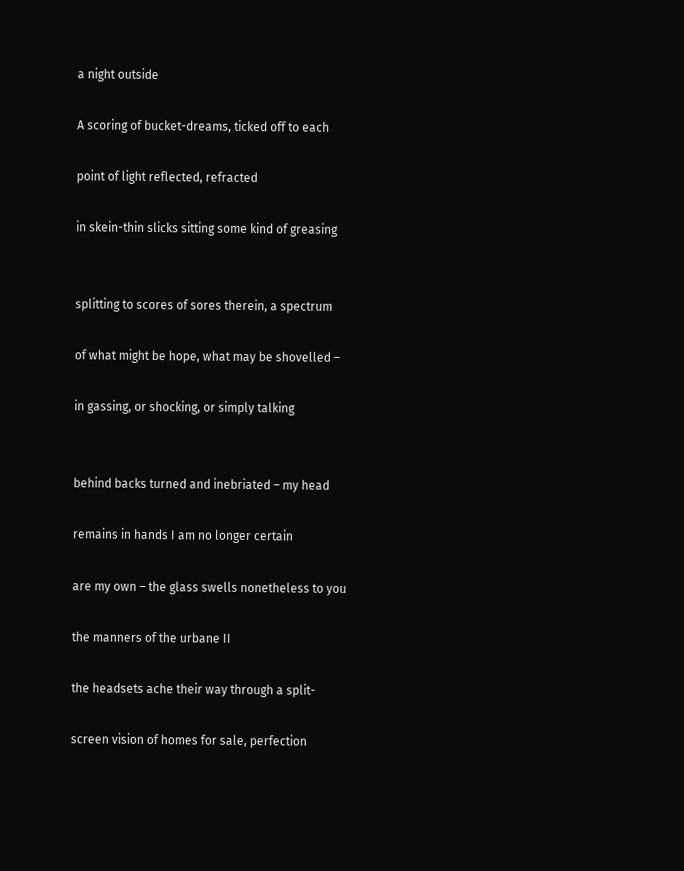a night outside

A scoring of bucket-dreams, ticked off to each

point of light reflected, refracted

in skein-thin slicks sitting some kind of greasing


splitting to scores of sores therein, a spectrum

of what might be hope, what may be shovelled –

in gassing, or shocking, or simply talking


behind backs turned and inebriated – my head

remains in hands I am no longer certain

are my own – the glass swells nonetheless to you

the manners of the urbane II

the headsets ache their way through a split-

screen vision of homes for sale, perfection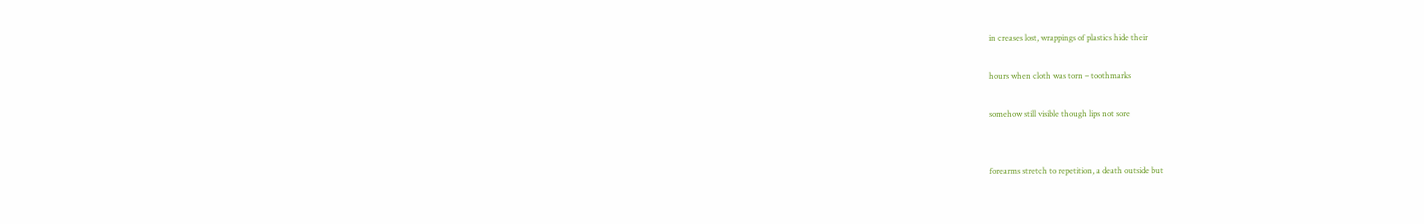in creases lost, wrappings of plastics hide their

hours when cloth was torn – toothmarks

somehow still visible though lips not sore


forearms stretch to repetition, a death outside but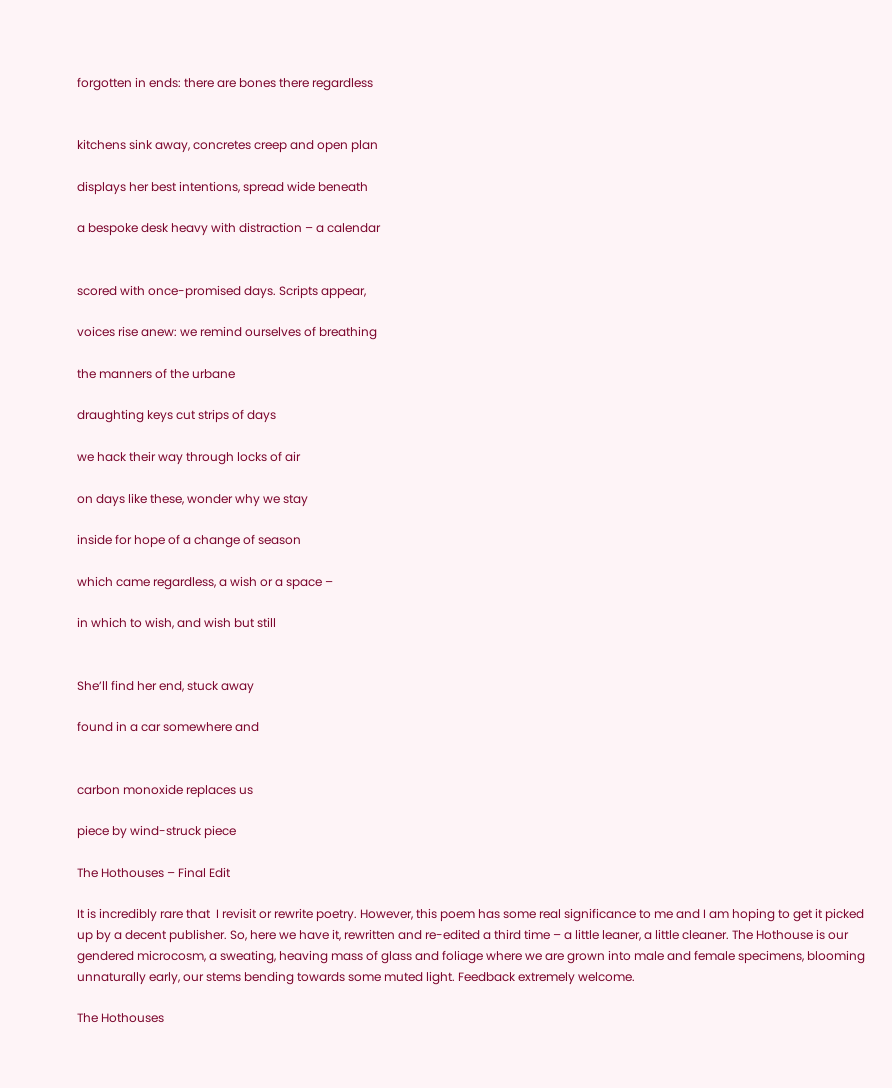forgotten in ends: there are bones there regardless


kitchens sink away, concretes creep and open plan

displays her best intentions, spread wide beneath

a bespoke desk heavy with distraction – a calendar


scored with once-promised days. Scripts appear,

voices rise anew: we remind ourselves of breathing

the manners of the urbane

draughting keys cut strips of days

we hack their way through locks of air

on days like these, wonder why we stay

inside for hope of a change of season

which came regardless, a wish or a space –

in which to wish, and wish but still


She’ll find her end, stuck away

found in a car somewhere and


carbon monoxide replaces us

piece by wind-struck piece

The Hothouses – Final Edit

It is incredibly rare that  I revisit or rewrite poetry. However, this poem has some real significance to me and I am hoping to get it picked up by a decent publisher. So, here we have it, rewritten and re-edited a third time – a little leaner, a little cleaner. The Hothouse is our gendered microcosm, a sweating, heaving mass of glass and foliage where we are grown into male and female specimens, blooming unnaturally early, our stems bending towards some muted light. Feedback extremely welcome.

The Hothouses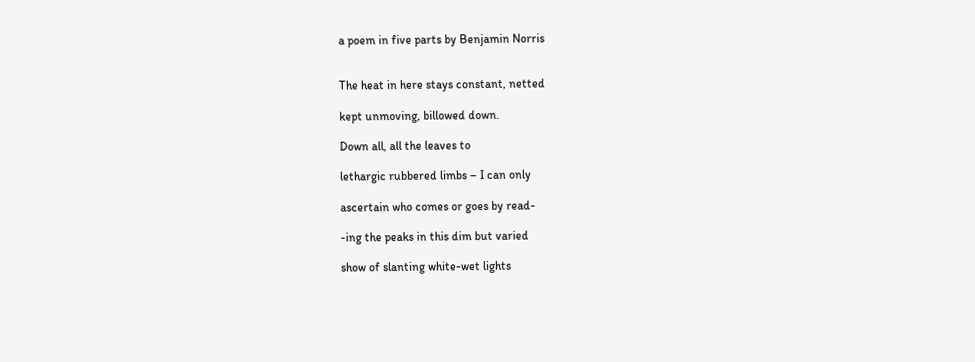a poem in five parts by Benjamin Norris


The heat in here stays constant, netted

kept unmoving, billowed down.

Down all, all the leaves to

lethargic rubbered limbs – I can only

ascertain who comes or goes by read-

-ing the peaks in this dim but varied

show of slanting white-wet lights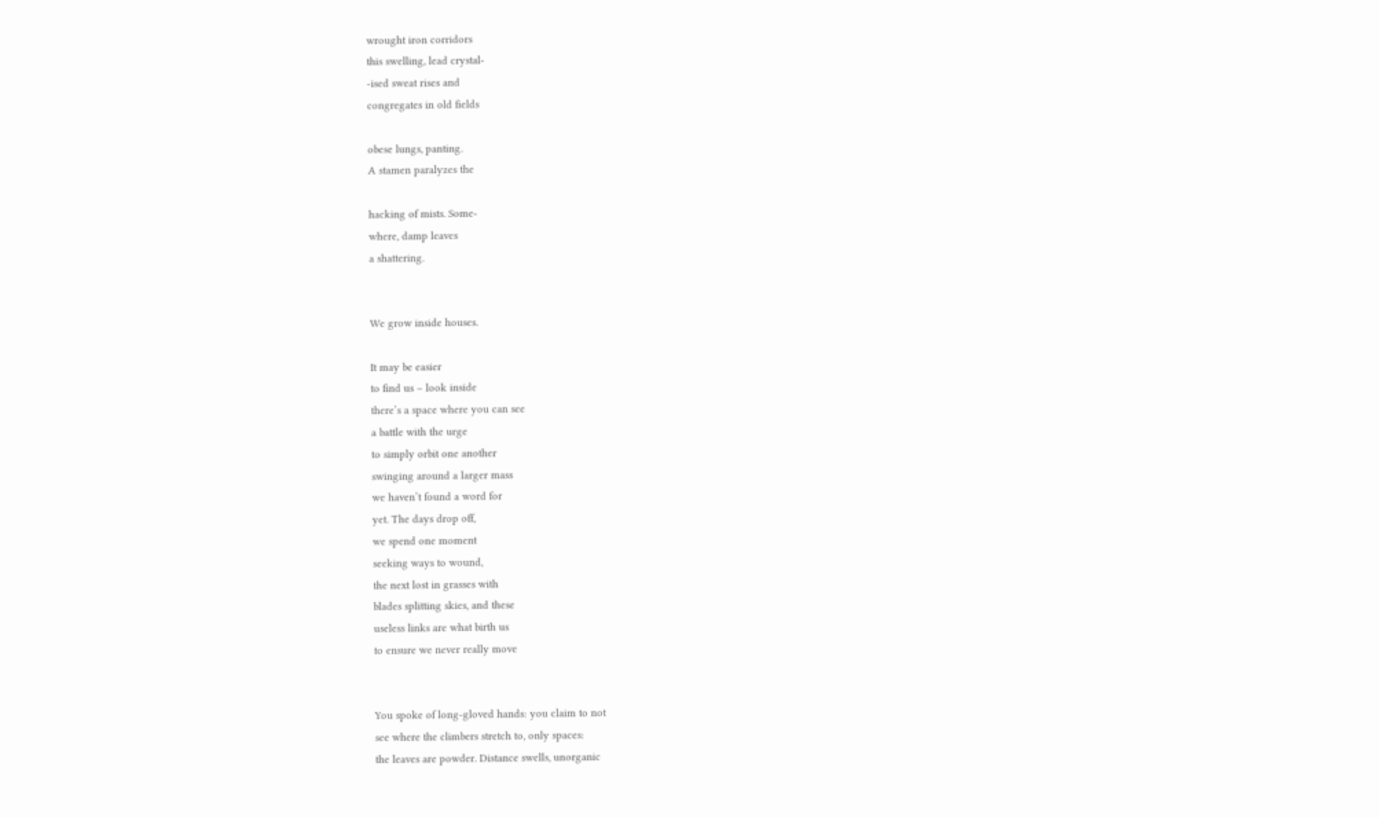wrought iron corridors
this swelling, lead crystal-
-ised sweat rises and
congregates in old fields

obese lungs, panting.
A stamen paralyzes the

hacking of mists. Some-
where, damp leaves
a shattering.


We grow inside houses.

It may be easier
to find us – look inside
there’s a space where you can see
a battle with the urge
to simply orbit one another
swinging around a larger mass
we haven’t found a word for
yet. The days drop off,
we spend one moment
seeking ways to wound,
the next lost in grasses with
blades splitting skies, and these
useless links are what birth us
to ensure we never really move


You spoke of long-gloved hands: you claim to not
see where the climbers stretch to, only spaces:
the leaves are powder. Distance swells, unorganic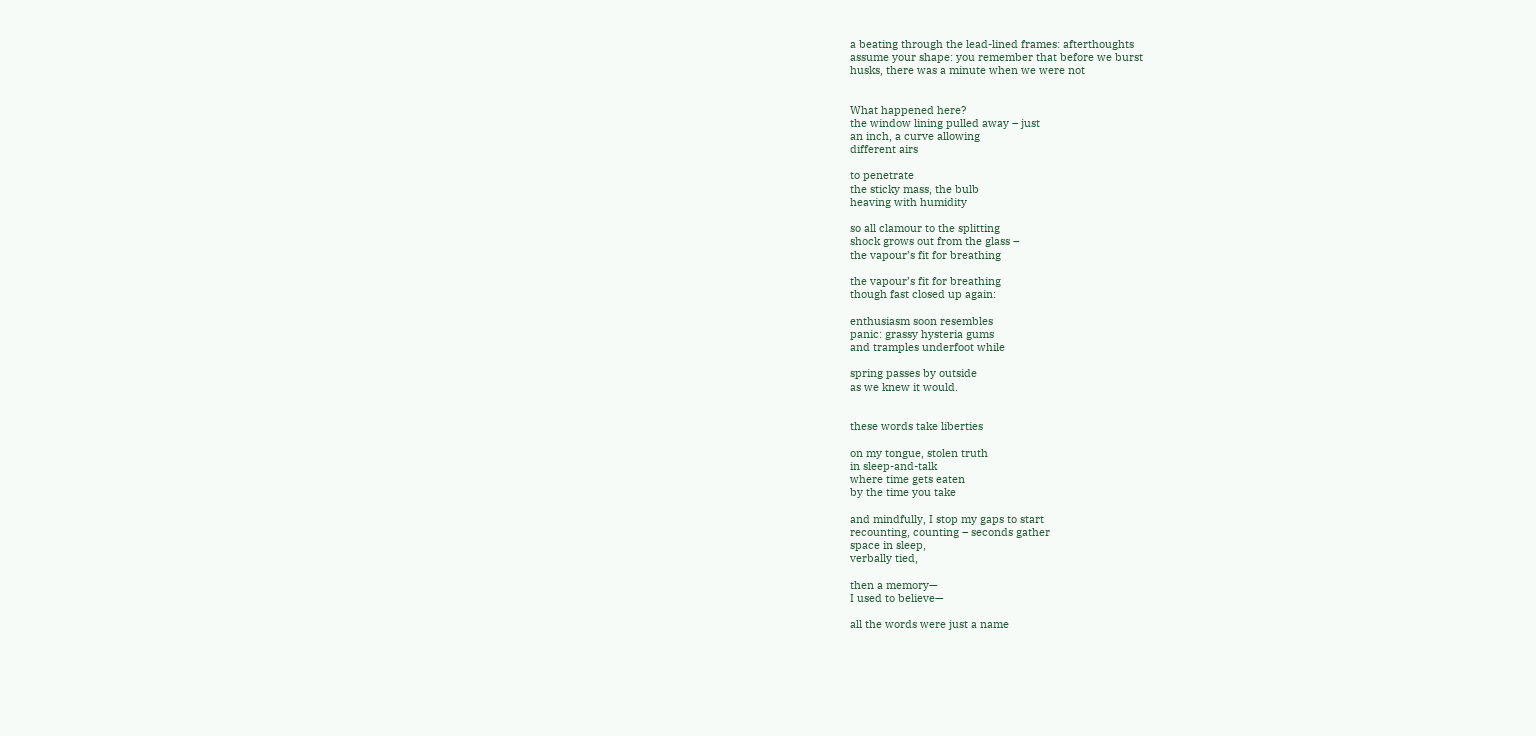a beating through the lead-lined frames: afterthoughts
assume your shape: you remember that before we burst
husks, there was a minute when we were not


What happened here?
the window lining pulled away – just
an inch, a curve allowing
different airs

to penetrate
the sticky mass, the bulb
heaving with humidity

so all clamour to the splitting
shock grows out from the glass –
the vapour’s fit for breathing

the vapour’s fit for breathing
though fast closed up again:

enthusiasm soon resembles
panic: grassy hysteria gums
and tramples underfoot while

spring passes by outside
as we knew it would.


these words take liberties

on my tongue, stolen truth
in sleep-and-talk
where time gets eaten
by the time you take

and mindfully, I stop my gaps to start
recounting, counting – seconds gather
space in sleep,
verbally tied,

then a memory—
I used to believe—

all the words were just a name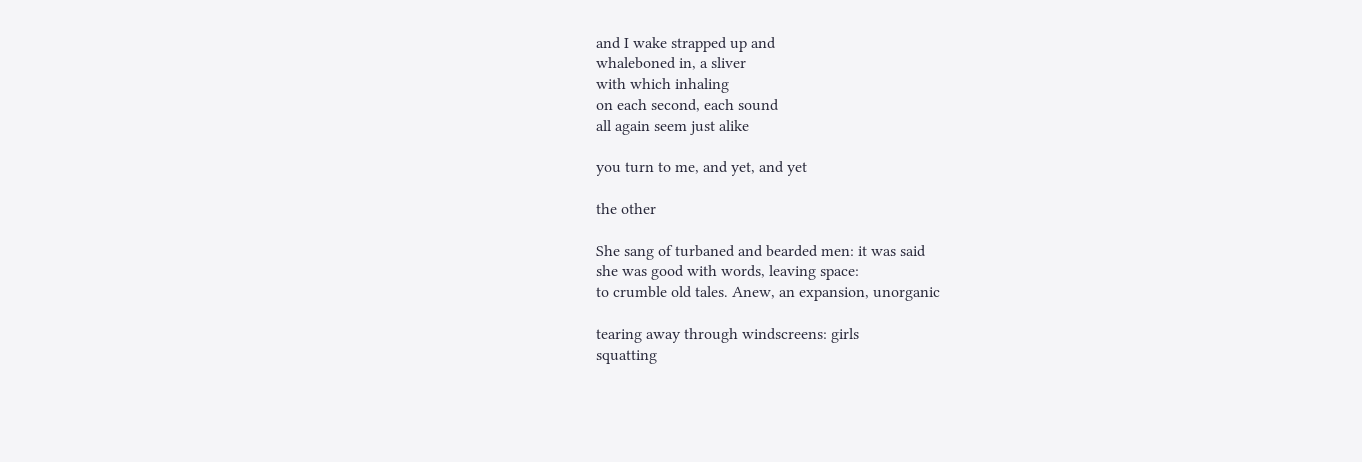and I wake strapped up and
whaleboned in, a sliver
with which inhaling
on each second, each sound
all again seem just alike

you turn to me, and yet, and yet

the other

She sang of turbaned and bearded men: it was said
she was good with words, leaving space:
to crumble old tales. Anew, an expansion, unorganic

tearing away through windscreens: girls
squatting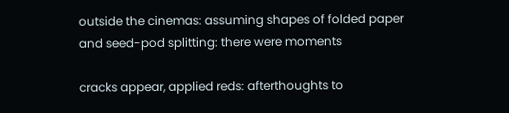outside the cinemas: assuming shapes of folded paper
and seed-pod splitting: there were moments

cracks appear, applied reds: afterthoughts to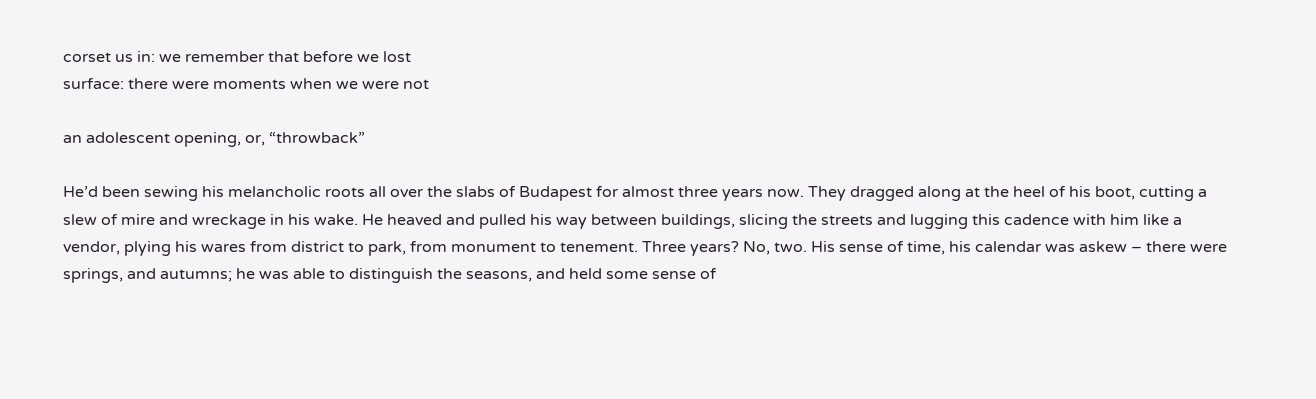corset us in: we remember that before we lost
surface: there were moments when we were not

an adolescent opening, or, “throwback”

He’d been sewing his melancholic roots all over the slabs of Budapest for almost three years now. They dragged along at the heel of his boot, cutting a slew of mire and wreckage in his wake. He heaved and pulled his way between buildings, slicing the streets and lugging this cadence with him like a vendor, plying his wares from district to park, from monument to tenement. Three years? No, two. His sense of time, his calendar was askew – there were springs, and autumns; he was able to distinguish the seasons, and held some sense of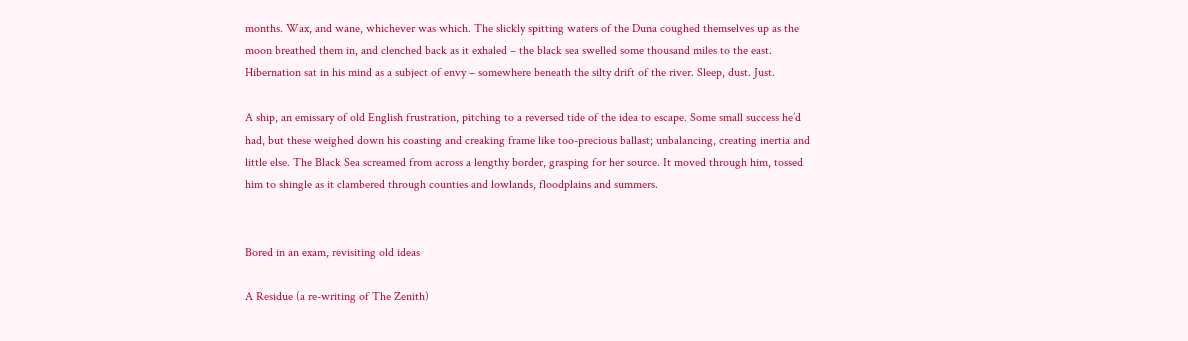months. Wax, and wane, whichever was which. The slickly spitting waters of the Duna coughed themselves up as the moon breathed them in, and clenched back as it exhaled – the black sea swelled some thousand miles to the east. Hibernation sat in his mind as a subject of envy – somewhere beneath the silty drift of the river. Sleep, dust. Just.

A ship, an emissary of old English frustration, pitching to a reversed tide of the idea to escape. Some small success he’d had, but these weighed down his coasting and creaking frame like too-precious ballast; unbalancing, creating inertia and little else. The Black Sea screamed from across a lengthy border, grasping for her source. It moved through him, tossed him to shingle as it clambered through counties and lowlands, floodplains and summers.


Bored in an exam, revisiting old ideas

A Residue (a re-writing of The Zenith)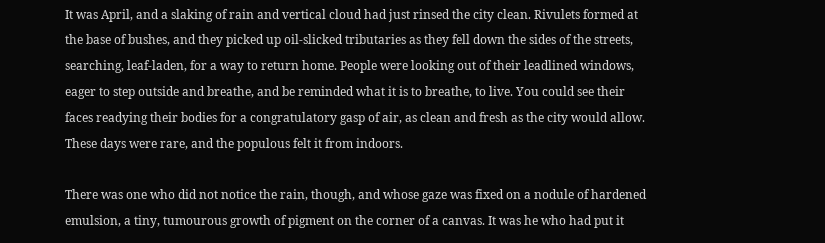It was April, and a slaking of rain and vertical cloud had just rinsed the city clean. Rivulets formed at the base of bushes, and they picked up oil-slicked tributaries as they fell down the sides of the streets, searching, leaf-laden, for a way to return home. People were looking out of their leadlined windows, eager to step outside and breathe, and be reminded what it is to breathe, to live. You could see their faces readying their bodies for a congratulatory gasp of air, as clean and fresh as the city would allow. These days were rare, and the populous felt it from indoors.

There was one who did not notice the rain, though, and whose gaze was fixed on a nodule of hardened emulsion, a tiny, tumourous growth of pigment on the corner of a canvas. It was he who had put it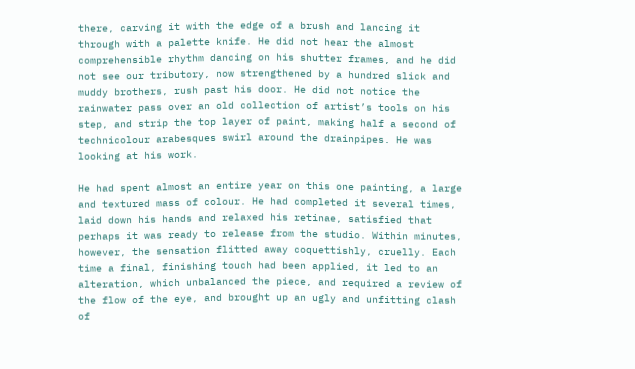there, carving it with the edge of a brush and lancing it through with a palette knife. He did not hear the almost comprehensible rhythm dancing on his shutter frames, and he did not see our tributory, now strengthened by a hundred slick and muddy brothers, rush past his door. He did not notice the rainwater pass over an old collection of artist’s tools on his step, and strip the top layer of paint, making half a second of technicolour arabesques swirl around the drainpipes. He was looking at his work.

He had spent almost an entire year on this one painting, a large and textured mass of colour. He had completed it several times, laid down his hands and relaxed his retinae, satisfied that perhaps it was ready to release from the studio. Within minutes, however, the sensation flitted away coquettishly, cruelly. Each time a final, finishing touch had been applied, it led to an alteration, which unbalanced the piece, and required a review of the flow of the eye, and brought up an ugly and unfitting clash of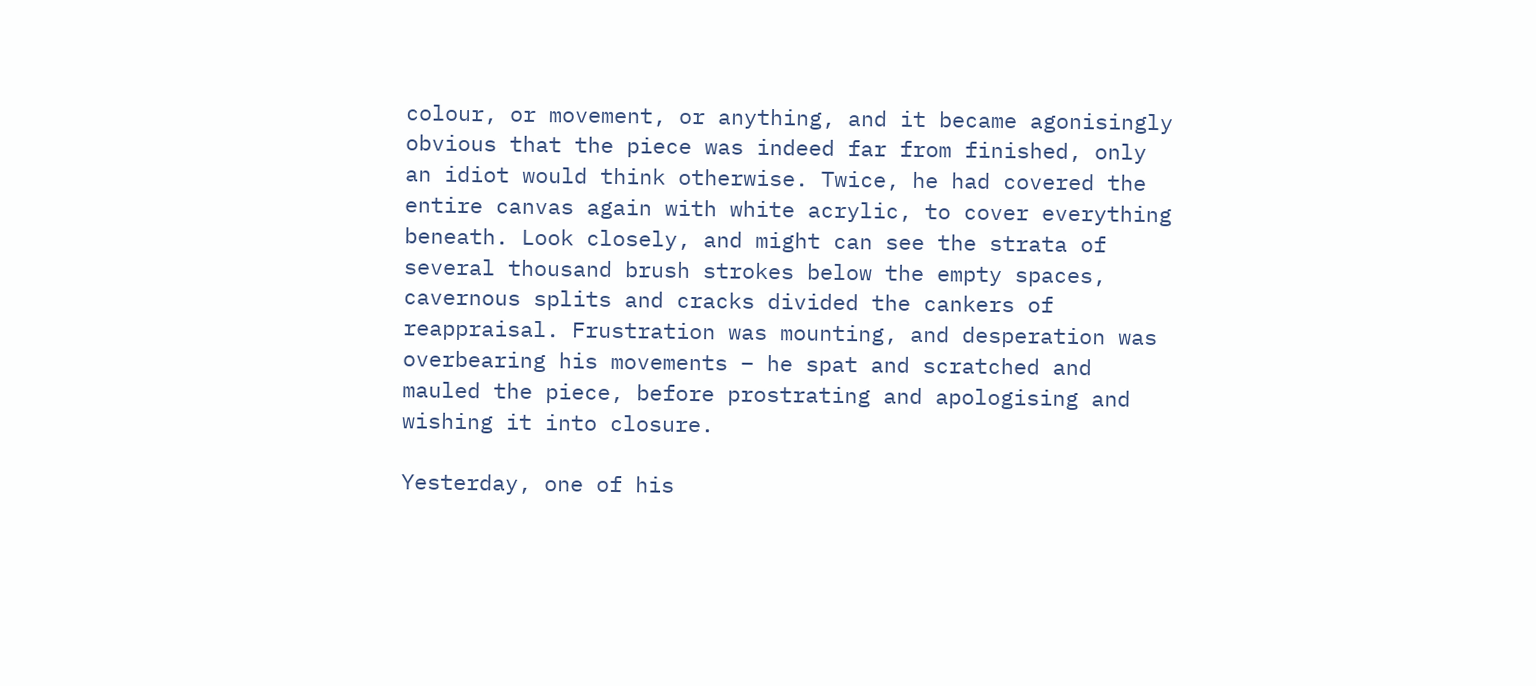colour, or movement, or anything, and it became agonisingly obvious that the piece was indeed far from finished, only an idiot would think otherwise. Twice, he had covered the entire canvas again with white acrylic, to cover everything beneath. Look closely, and might can see the strata of several thousand brush strokes below the empty spaces, cavernous splits and cracks divided the cankers of reappraisal. Frustration was mounting, and desperation was overbearing his movements – he spat and scratched and mauled the piece, before prostrating and apologising and wishing it into closure.

Yesterday, one of his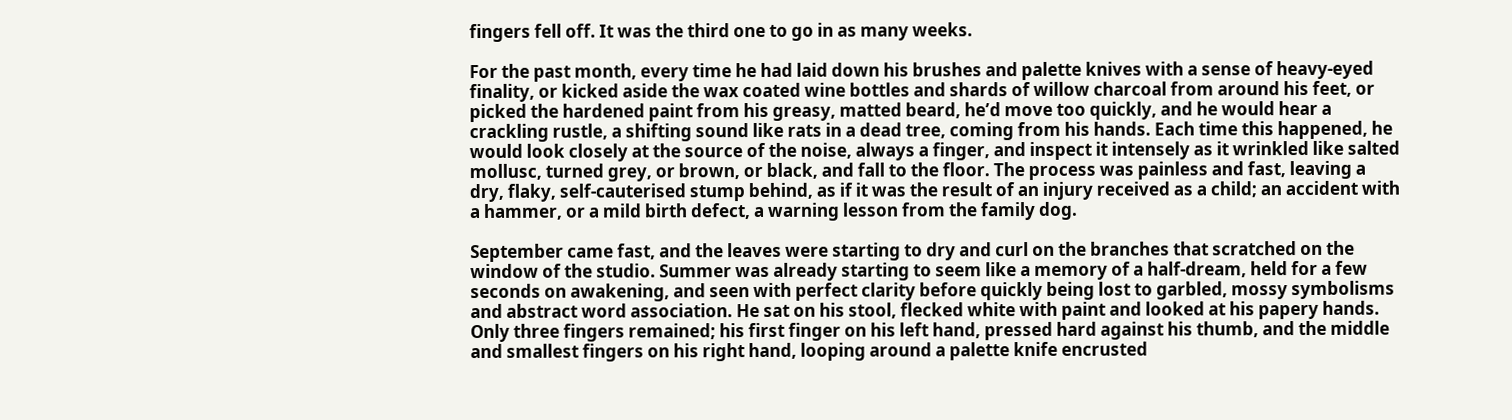fingers fell off. It was the third one to go in as many weeks.

For the past month, every time he had laid down his brushes and palette knives with a sense of heavy-eyed finality, or kicked aside the wax coated wine bottles and shards of willow charcoal from around his feet, or picked the hardened paint from his greasy, matted beard, he’d move too quickly, and he would hear a crackling rustle, a shifting sound like rats in a dead tree, coming from his hands. Each time this happened, he would look closely at the source of the noise, always a finger, and inspect it intensely as it wrinkled like salted mollusc, turned grey, or brown, or black, and fall to the floor. The process was painless and fast, leaving a dry, flaky, self-cauterised stump behind, as if it was the result of an injury received as a child; an accident with a hammer, or a mild birth defect, a warning lesson from the family dog.

September came fast, and the leaves were starting to dry and curl on the branches that scratched on the window of the studio. Summer was already starting to seem like a memory of a half-dream, held for a few seconds on awakening, and seen with perfect clarity before quickly being lost to garbled, mossy symbolisms and abstract word association. He sat on his stool, flecked white with paint and looked at his papery hands. Only three fingers remained; his first finger on his left hand, pressed hard against his thumb, and the middle and smallest fingers on his right hand, looping around a palette knife encrusted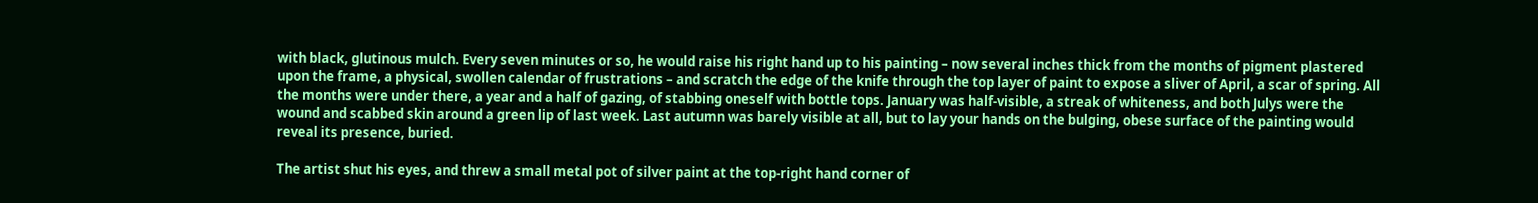with black, glutinous mulch. Every seven minutes or so, he would raise his right hand up to his painting – now several inches thick from the months of pigment plastered upon the frame, a physical, swollen calendar of frustrations – and scratch the edge of the knife through the top layer of paint to expose a sliver of April, a scar of spring. All the months were under there, a year and a half of gazing, of stabbing oneself with bottle tops. January was half-visible, a streak of whiteness, and both Julys were the wound and scabbed skin around a green lip of last week. Last autumn was barely visible at all, but to lay your hands on the bulging, obese surface of the painting would reveal its presence, buried.

The artist shut his eyes, and threw a small metal pot of silver paint at the top-right hand corner of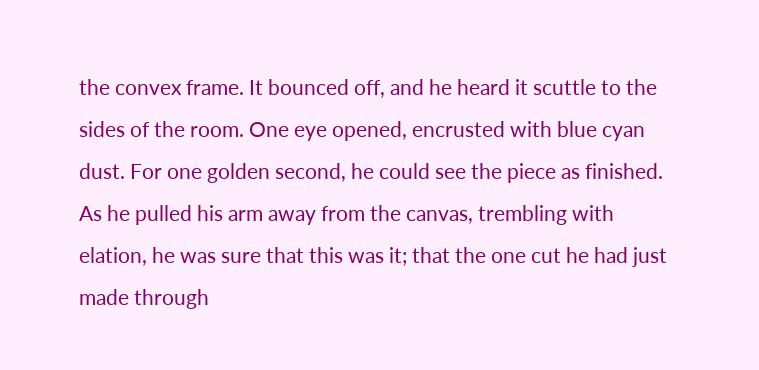the convex frame. It bounced off, and he heard it scuttle to the sides of the room. One eye opened, encrusted with blue cyan dust. For one golden second, he could see the piece as finished. As he pulled his arm away from the canvas, trembling with elation, he was sure that this was it; that the one cut he had just made through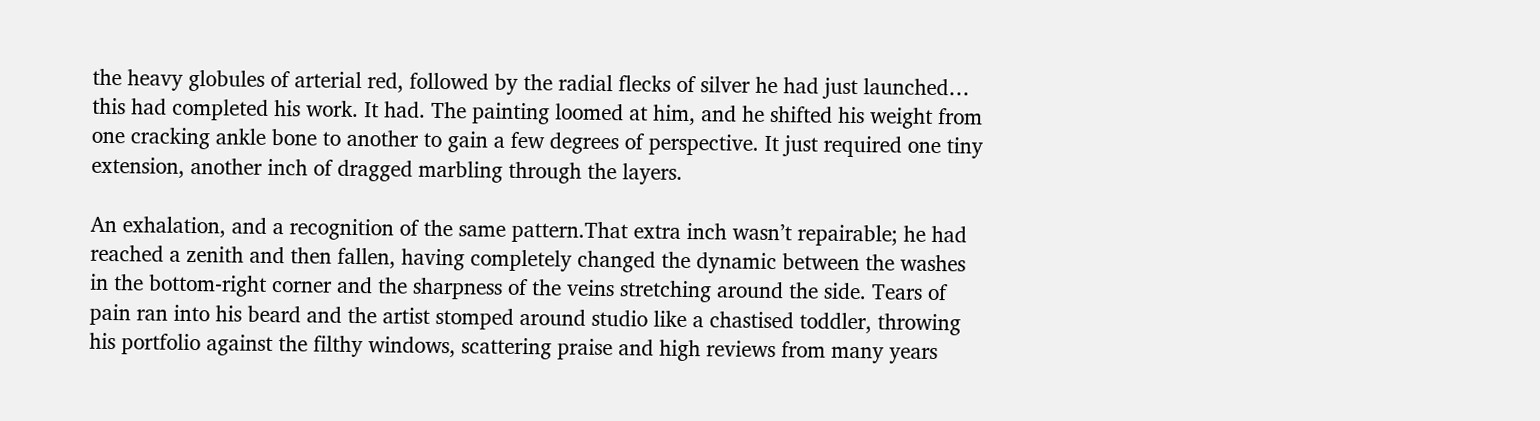the heavy globules of arterial red, followed by the radial flecks of silver he had just launched… this had completed his work. It had. The painting loomed at him, and he shifted his weight from one cracking ankle bone to another to gain a few degrees of perspective. It just required one tiny extension, another inch of dragged marbling through the layers.

An exhalation, and a recognition of the same pattern.That extra inch wasn’t repairable; he had reached a zenith and then fallen, having completely changed the dynamic between the washes in the bottom-right corner and the sharpness of the veins stretching around the side. Tears of pain ran into his beard and the artist stomped around studio like a chastised toddler, throwing his portfolio against the filthy windows, scattering praise and high reviews from many years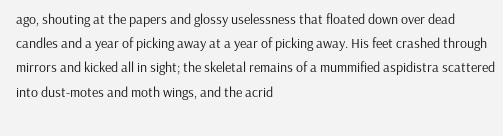ago, shouting at the papers and glossy uselessness that floated down over dead candles and a year of picking away at a year of picking away. His feet crashed through mirrors and kicked all in sight; the skeletal remains of a mummified aspidistra scattered into dust-motes and moth wings, and the acrid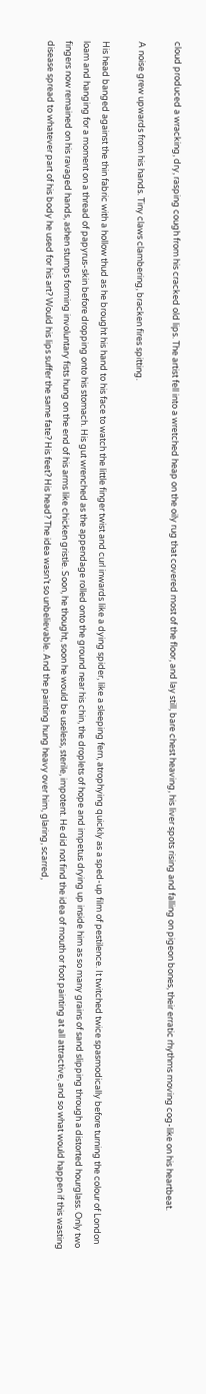cloud produced a wracking, dry, rasping cough from his cracked old lips. The artist fell into a wretched heap on the oily rug that covered most of the floor, and lay still, bare chest heaving, his liver spots rising and falling on pigeon bones, their erratic rhythms moving cog-like on his heartbeat.

A noise grew upwards from his hands. Tiny claws clambering, bracken fires spitting.

His head banged against the thin fabric with a hollow thud as he brought his hand to his face to watch the little finger twist and curl inwards like a dying spider, like a sleeping fern, atrophying quickly as a sped-up film of pestilence. It twitched twice spasmodically before turning the colour of London loam and hanging for a moment on a thread of papyrus-skin before dropping onto his stomach. His gut wrenched as the appendage rolled onto the ground near his chin, the droplets of hope and impetus drying up inside him as so many grains of sand slipping through a distorted hourglass. Only two fingers now remained on his ravaged hands, ashen stumps forming involuntary fists hung on the end of his arms like chicken gristle. Soon, he thought, soon he would be useless, sterile, impotent. He did not find the idea of mouth or foot painting at all attractive, and so what would happen if this wasting disease spread to whatever part of his body he used for his art? Would his lips suffer the same fate? His feet? His head? The idea wasn’t so unbelievable. And the painting hung heavy over him, glaring, scarred,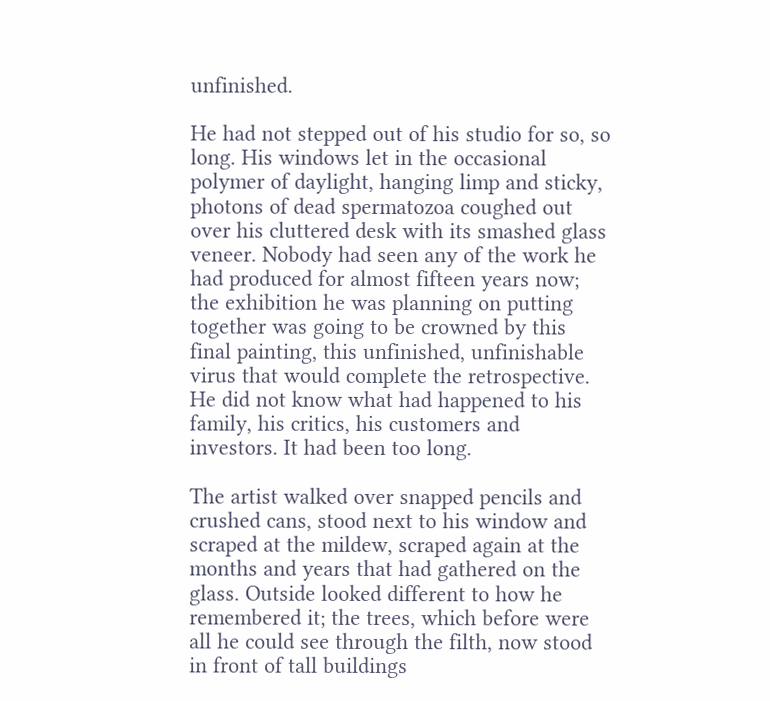unfinished.

He had not stepped out of his studio for so, so long. His windows let in the occasional polymer of daylight, hanging limp and sticky, photons of dead spermatozoa coughed out over his cluttered desk with its smashed glass veneer. Nobody had seen any of the work he had produced for almost fifteen years now; the exhibition he was planning on putting together was going to be crowned by this final painting, this unfinished, unfinishable virus that would complete the retrospective. He did not know what had happened to his family, his critics, his customers and investors. It had been too long.

The artist walked over snapped pencils and crushed cans, stood next to his window and scraped at the mildew, scraped again at the months and years that had gathered on the glass. Outside looked different to how he remembered it; the trees, which before were all he could see through the filth, now stood in front of tall buildings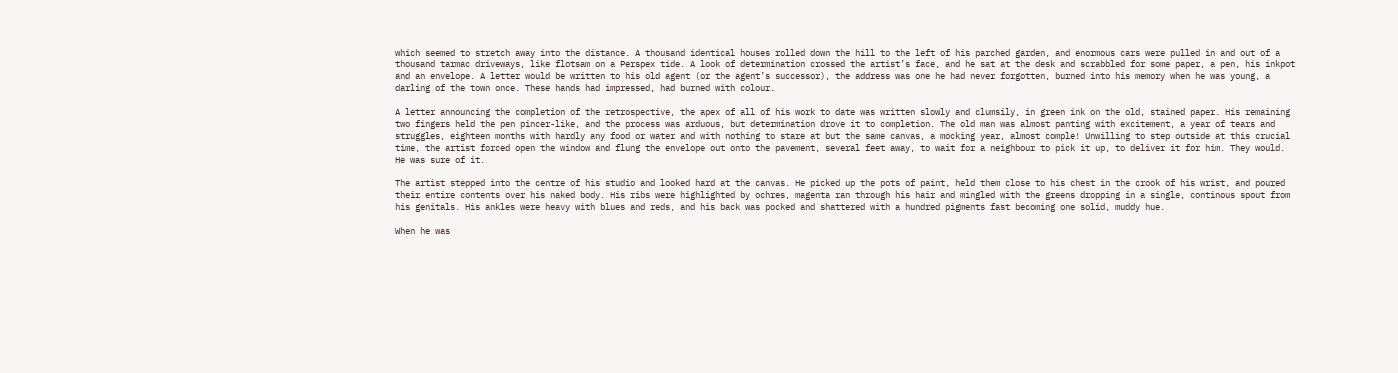which seemed to stretch away into the distance. A thousand identical houses rolled down the hill to the left of his parched garden, and enormous cars were pulled in and out of a thousand tarmac driveways, like flotsam on a Perspex tide. A look of determination crossed the artist’s face, and he sat at the desk and scrabbled for some paper, a pen, his inkpot and an envelope. A letter would be written to his old agent (or the agent’s successor), the address was one he had never forgotten, burned into his memory when he was young, a darling of the town once. These hands had impressed, had burned with colour.

A letter announcing the completion of the retrospective, the apex of all of his work to date was written slowly and clumsily, in green ink on the old, stained paper. His remaining two fingers held the pen pincer-like, and the process was arduous, but determination drove it to completion. The old man was almost panting with excitement, a year of tears and struggles, eighteen months with hardly any food or water and with nothing to stare at but the same canvas, a mocking year, almost comple! Unwilling to step outside at this crucial time, the artist forced open the window and flung the envelope out onto the pavement, several feet away, to wait for a neighbour to pick it up, to deliver it for him. They would. He was sure of it.

The artist stepped into the centre of his studio and looked hard at the canvas. He picked up the pots of paint, held them close to his chest in the crook of his wrist, and poured their entire contents over his naked body. His ribs were highlighted by ochres, magenta ran through his hair and mingled with the greens dropping in a single, continous spout from his genitals. His ankles were heavy with blues and reds, and his back was pocked and shattered with a hundred pigments fast becoming one solid, muddy hue.

When he was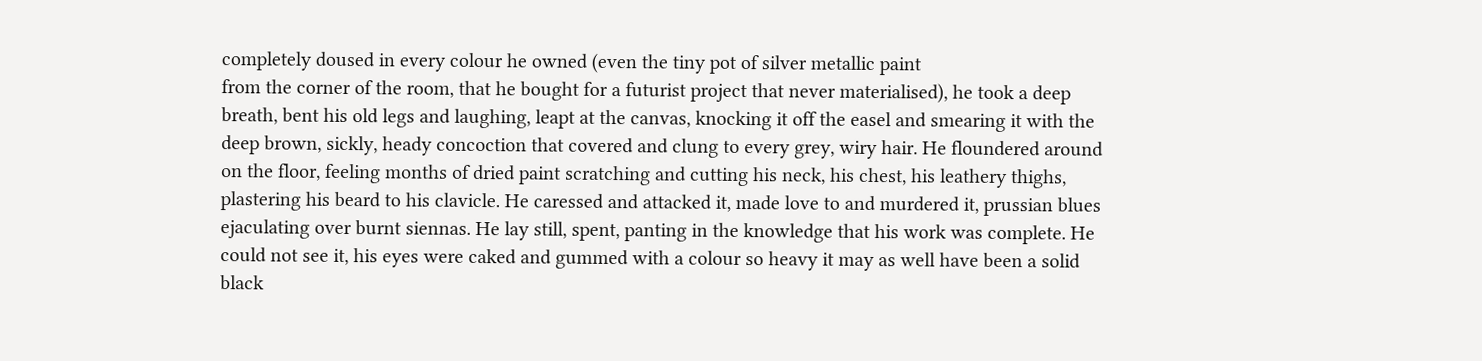completely doused in every colour he owned (even the tiny pot of silver metallic paint
from the corner of the room, that he bought for a futurist project that never materialised), he took a deep breath, bent his old legs and laughing, leapt at the canvas, knocking it off the easel and smearing it with the deep brown, sickly, heady concoction that covered and clung to every grey, wiry hair. He floundered around on the floor, feeling months of dried paint scratching and cutting his neck, his chest, his leathery thighs, plastering his beard to his clavicle. He caressed and attacked it, made love to and murdered it, prussian blues ejaculating over burnt siennas. He lay still, spent, panting in the knowledge that his work was complete. He could not see it, his eyes were caked and gummed with a colour so heavy it may as well have been a solid black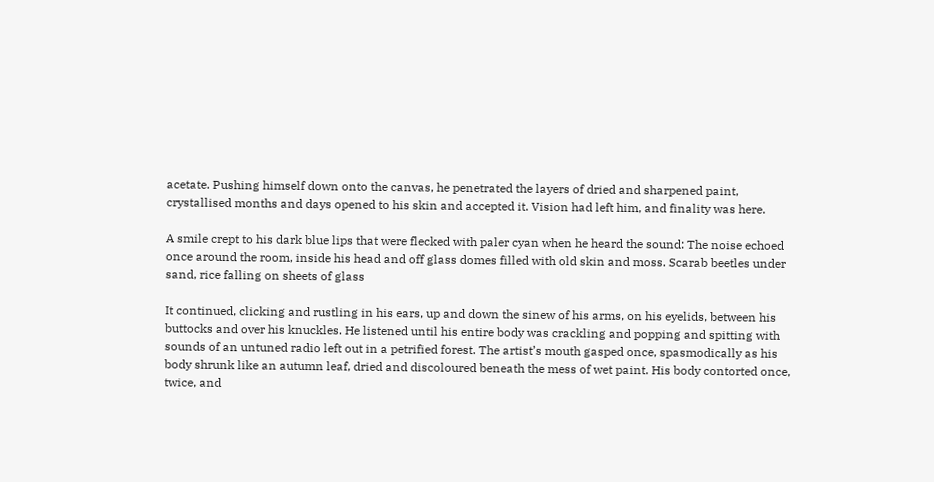acetate. Pushing himself down onto the canvas, he penetrated the layers of dried and sharpened paint, crystallised months and days opened to his skin and accepted it. Vision had left him, and finality was here.

A smile crept to his dark blue lips that were flecked with paler cyan when he heard the sound: The noise echoed once around the room, inside his head and off glass domes filled with old skin and moss. Scarab beetles under sand, rice falling on sheets of glass

It continued, clicking and rustling in his ears, up and down the sinew of his arms, on his eyelids, between his buttocks and over his knuckles. He listened until his entire body was crackling and popping and spitting with sounds of an untuned radio left out in a petrified forest. The artist’s mouth gasped once, spasmodically as his body shrunk like an autumn leaf, dried and discoloured beneath the mess of wet paint. His body contorted once, twice, and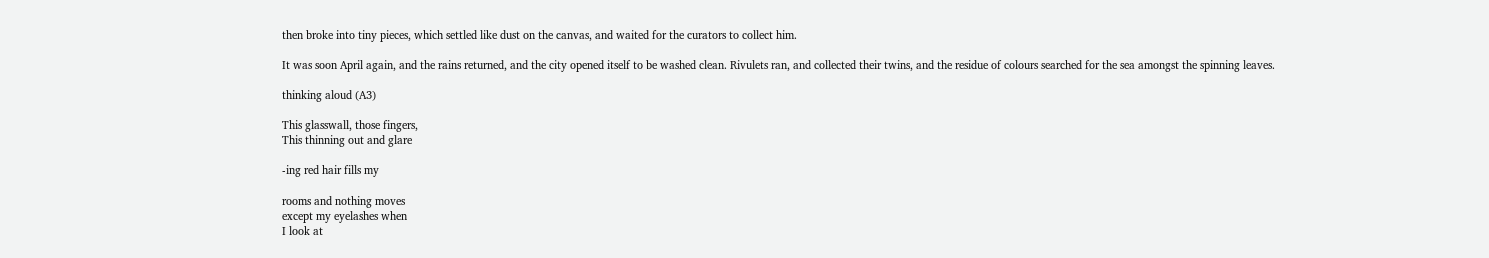then broke into tiny pieces, which settled like dust on the canvas, and waited for the curators to collect him.

It was soon April again, and the rains returned, and the city opened itself to be washed clean. Rivulets ran, and collected their twins, and the residue of colours searched for the sea amongst the spinning leaves.

thinking aloud (A3)

This glasswall, those fingers,
This thinning out and glare

-ing red hair fills my

rooms and nothing moves
except my eyelashes when
I look at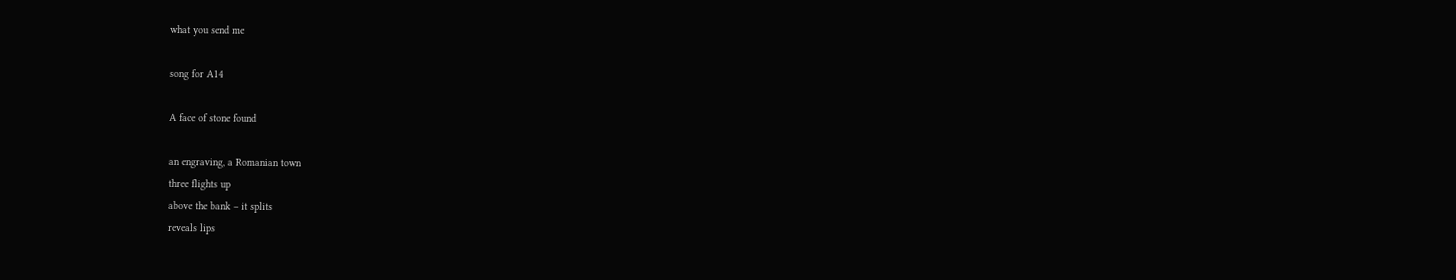what you send me

song for A14

A face of stone found

an engraving, a Romanian town
three flights up
above the bank – it splits
reveals lips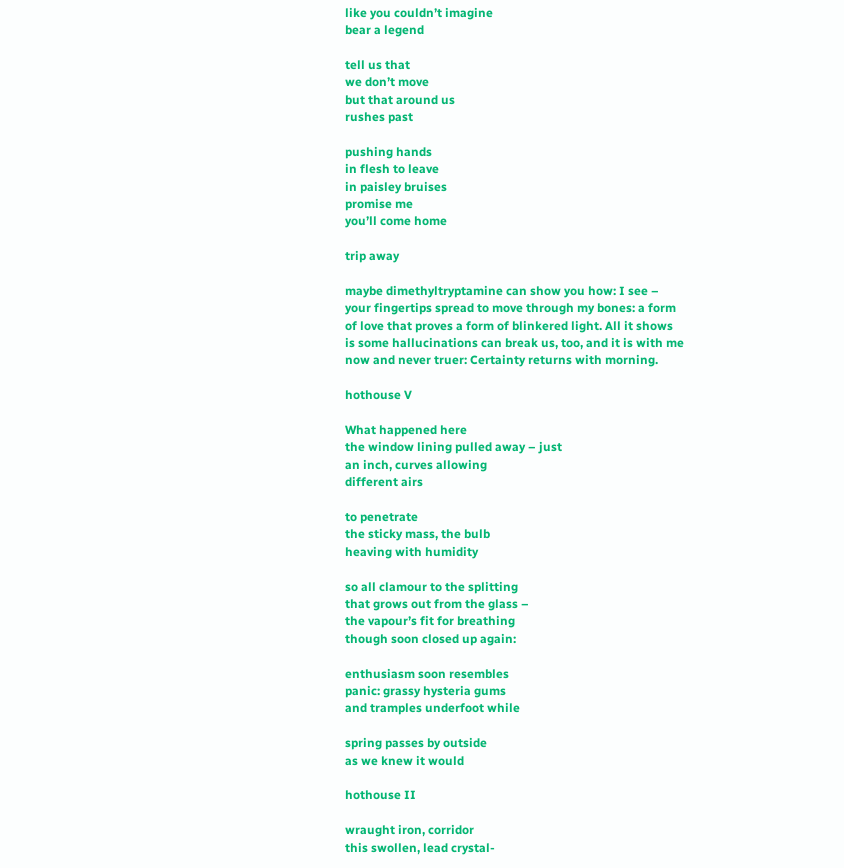like you couldn’t imagine
bear a legend

tell us that
we don’t move
but that around us
rushes past

pushing hands
in flesh to leave
in paisley bruises
promise me
you’ll come home

trip away

maybe dimethyltryptamine can show you how: I see –
your fingertips spread to move through my bones: a form
of love that proves a form of blinkered light. All it shows
is some hallucinations can break us, too, and it is with me
now and never truer: Certainty returns with morning.

hothouse V

What happened here
the window lining pulled away – just
an inch, curves allowing
different airs

to penetrate
the sticky mass, the bulb
heaving with humidity

so all clamour to the splitting
that grows out from the glass –
the vapour’s fit for breathing
though soon closed up again:

enthusiasm soon resembles
panic: grassy hysteria gums
and tramples underfoot while

spring passes by outside
as we knew it would

hothouse II

wraught iron, corridor
this swollen, lead crystal-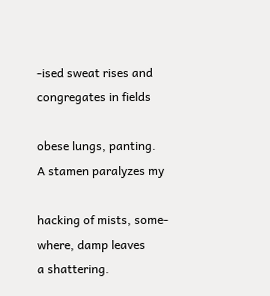-ised sweat rises and
congregates in fields

obese lungs, panting.
A stamen paralyzes my

hacking of mists, some-
where, damp leaves
a shattering.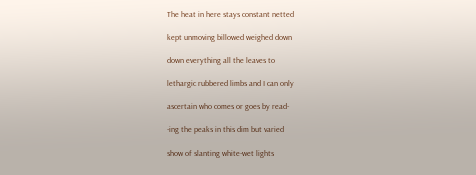The heat in here stays constant netted

kept unmoving billowed weighed down

down everything all the leaves to

lethargic rubbered limbs and I can only

ascertain who comes or goes by read-

-ing the peaks in this dim but varied

show of slanting white-wet lights